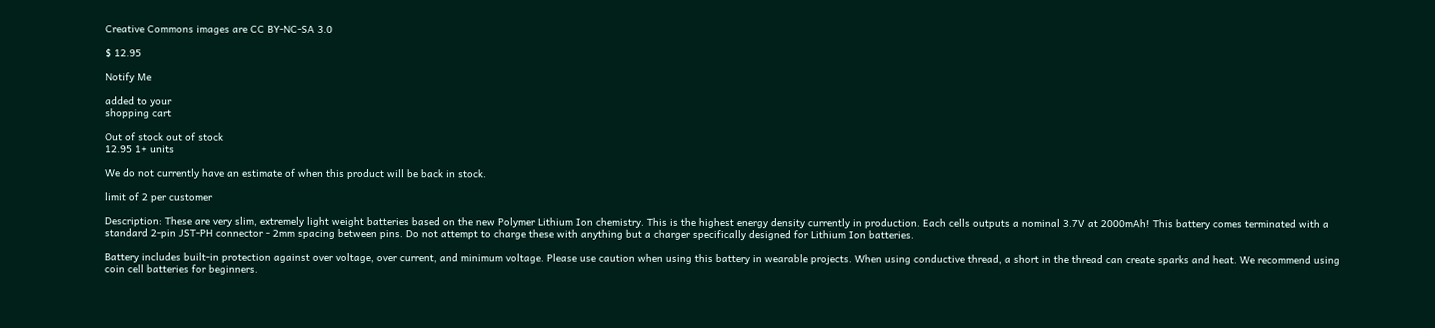Creative Commons images are CC BY-NC-SA 3.0

$ 12.95

Notify Me

added to your
shopping cart

Out of stock out of stock
12.95 1+ units

We do not currently have an estimate of when this product will be back in stock.

limit of 2 per customer

Description: These are very slim, extremely light weight batteries based on the new Polymer Lithium Ion chemistry. This is the highest energy density currently in production. Each cells outputs a nominal 3.7V at 2000mAh! This battery comes terminated with a standard 2-pin JST-PH connector - 2mm spacing between pins. Do not attempt to charge these with anything but a charger specifically designed for Lithium Ion batteries.

Battery includes built-in protection against over voltage, over current, and minimum voltage. Please use caution when using this battery in wearable projects. When using conductive thread, a short in the thread can create sparks and heat. We recommend using coin cell batteries for beginners.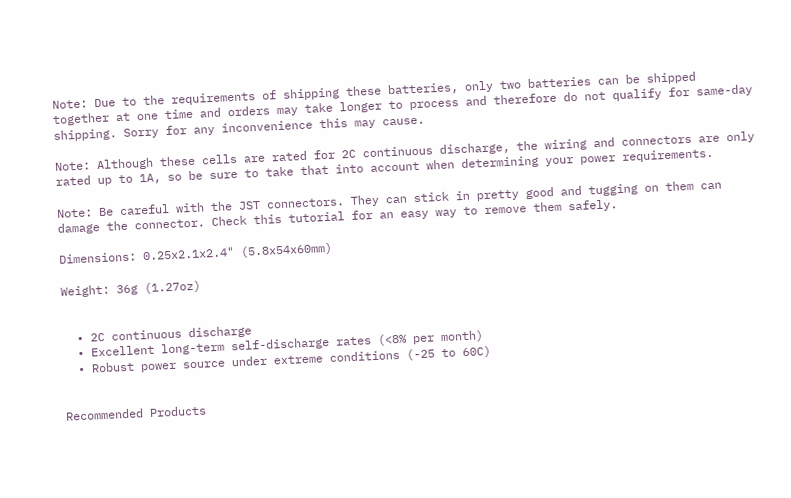Note: Due to the requirements of shipping these batteries, only two batteries can be shipped together at one time and orders may take longer to process and therefore do not qualify for same-day shipping. Sorry for any inconvenience this may cause.

Note: Although these cells are rated for 2C continuous discharge, the wiring and connectors are only rated up to 1A, so be sure to take that into account when determining your power requirements.

Note: Be careful with the JST connectors. They can stick in pretty good and tugging on them can damage the connector. Check this tutorial for an easy way to remove them safely.

Dimensions: 0.25x2.1x2.4" (5.8x54x60mm)

Weight: 36g (1.27oz)


  • 2C continuous discharge
  • Excellent long-term self-discharge rates (<8% per month)
  • Robust power source under extreme conditions (-25 to 60C)


Recommended Products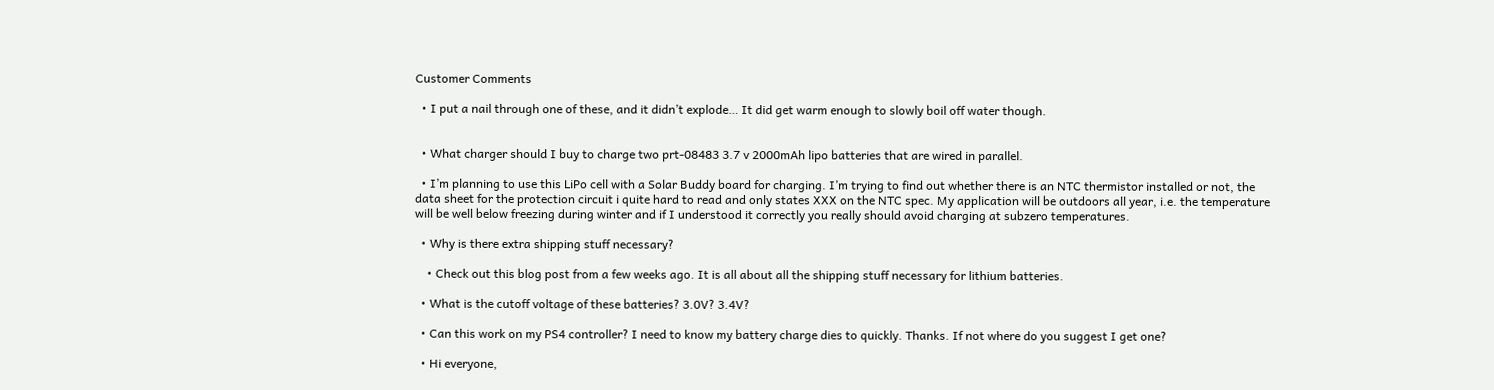Customer Comments

  • I put a nail through one of these, and it didn’t explode… It did get warm enough to slowly boil off water though.


  • What charger should I buy to charge two prt-08483 3.7 v 2000mAh lipo batteries that are wired in parallel.

  • I’m planning to use this LiPo cell with a Solar Buddy board for charging. I’m trying to find out whether there is an NTC thermistor installed or not, the data sheet for the protection circuit i quite hard to read and only states XXX on the NTC spec. My application will be outdoors all year, i.e. the temperature will be well below freezing during winter and if I understood it correctly you really should avoid charging at subzero temperatures.

  • Why is there extra shipping stuff necessary?

    • Check out this blog post from a few weeks ago. It is all about all the shipping stuff necessary for lithium batteries.

  • What is the cutoff voltage of these batteries? 3.0V? 3.4V?

  • Can this work on my PS4 controller? I need to know my battery charge dies to quickly. Thanks. If not where do you suggest I get one?

  • Hi everyone,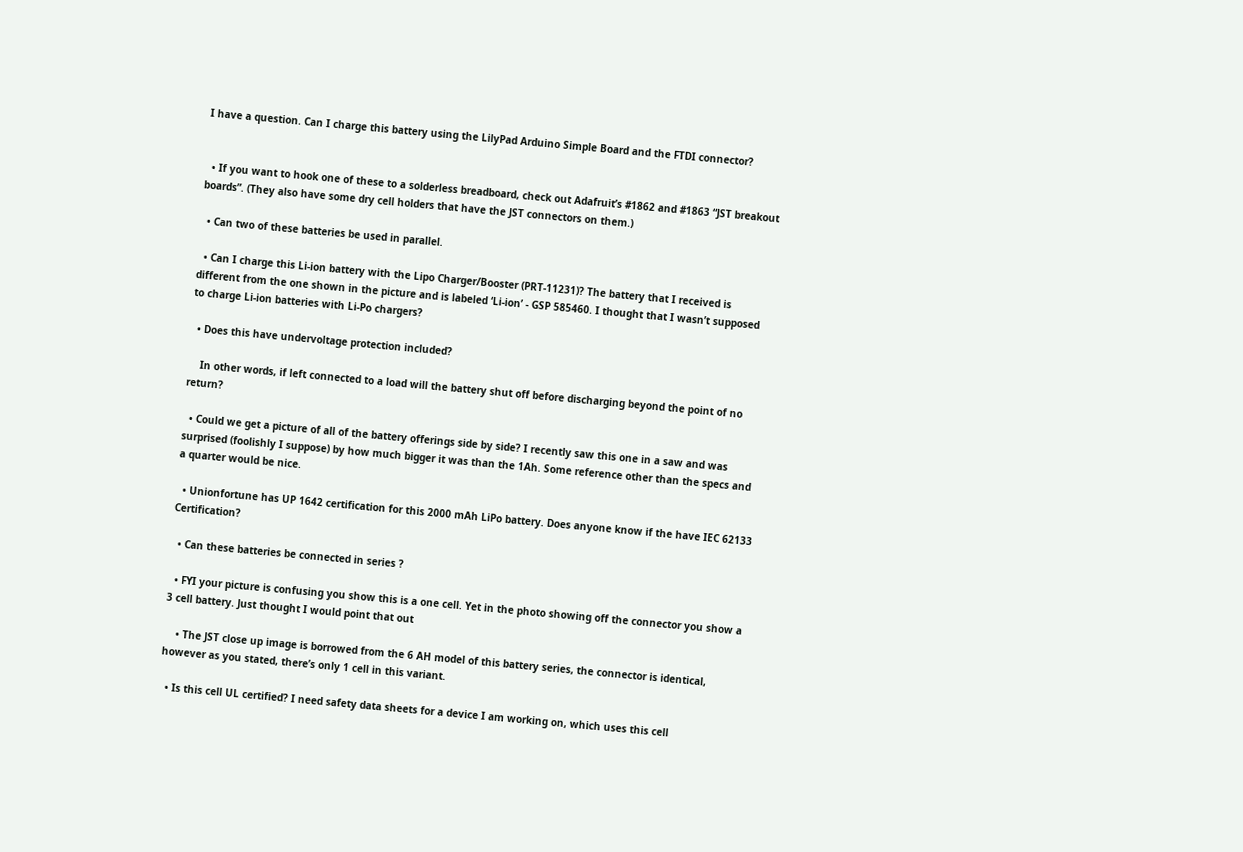I have a question. Can I charge this battery using the LilyPad Arduino Simple Board and the FTDI connector?


  • If you want to hook one of these to a solderless breadboard, check out Adafruit’s #1862 and #1863 “JST breakout boards”. (They also have some dry cell holders that have the JST connectors on them.)

  • Can two of these batteries be used in parallel.

  • Can I charge this Li-ion battery with the Lipo Charger/Booster (PRT-11231)? The battery that I received is different from the one shown in the picture and is labeled ‘Li-ion’ - GSP 585460. I thought that I wasn’t supposed to charge Li-ion batteries with Li-Po chargers?

  • Does this have undervoltage protection included?

    In other words, if left connected to a load will the battery shut off before discharging beyond the point of no return?

  • Could we get a picture of all of the battery offerings side by side? I recently saw this one in a saw and was surprised (foolishly I suppose) by how much bigger it was than the 1Ah. Some reference other than the specs and a quarter would be nice.

  • Unionfortune has UP 1642 certification for this 2000 mAh LiPo battery. Does anyone know if the have IEC 62133 Certification?

  • Can these batteries be connected in series ?

  • FYI your picture is confusing you show this is a one cell. Yet in the photo showing off the connector you show a 3 cell battery. Just thought I would point that out

    • The JST close up image is borrowed from the 6 AH model of this battery series, the connector is identical, however as you stated, there’s only 1 cell in this variant.

  • Is this cell UL certified? I need safety data sheets for a device I am working on, which uses this cell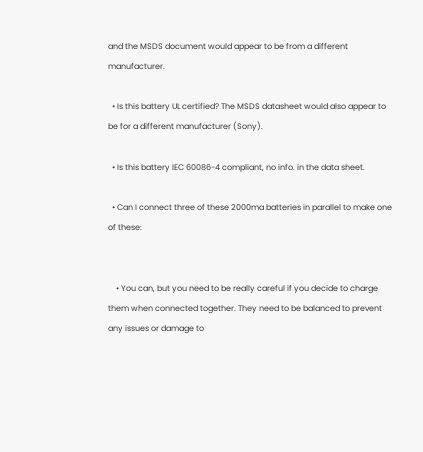and the MSDS document would appear to be from a different manufacturer.

  • Is this battery UL certified? The MSDS datasheet would also appear to be for a different manufacturer (Sony).

  • Is this battery IEC 60086-4 compliant, no info. in the data sheet.

  • Can I connect three of these 2000ma batteries in parallel to make one of these:


    • You can, but you need to be really careful if you decide to charge them when connected together. They need to be balanced to prevent any issues or damage to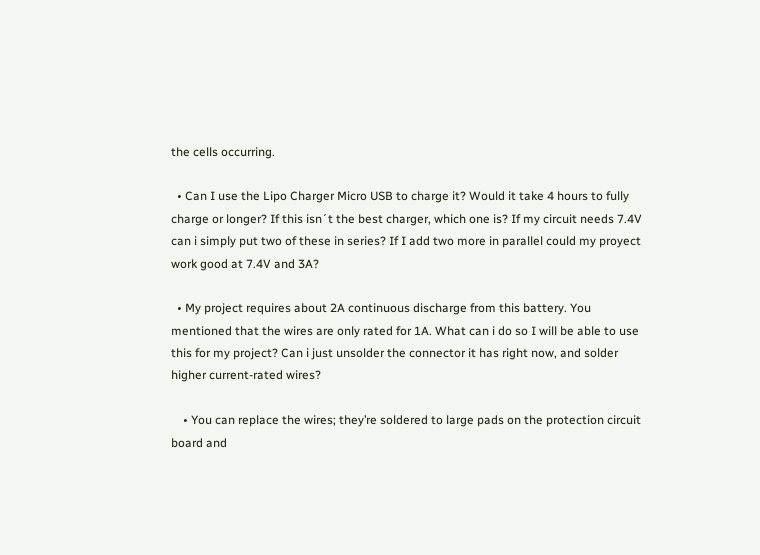the cells occurring.

  • Can I use the Lipo Charger Micro USB to charge it? Would it take 4 hours to fully charge or longer? If this isn´t the best charger, which one is? If my circuit needs 7.4V can i simply put two of these in series? If I add two more in parallel could my proyect work good at 7.4V and 3A?

  • My project requires about 2A continuous discharge from this battery. You mentioned that the wires are only rated for 1A. What can i do so I will be able to use this for my project? Can i just unsolder the connector it has right now, and solder higher current-rated wires?

    • You can replace the wires; they’re soldered to large pads on the protection circuit board and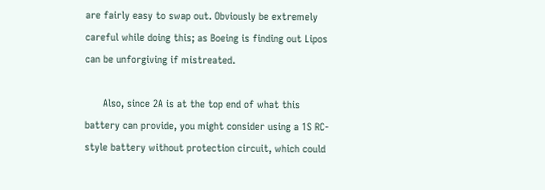are fairly easy to swap out. Obviously be extremely careful while doing this; as Boeing is finding out Lipos can be unforgiving if mistreated.

      Also, since 2A is at the top end of what this battery can provide, you might consider using a 1S RC-style battery without protection circuit, which could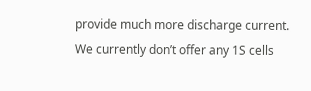provide much more discharge current. We currently don’t offer any 1S cells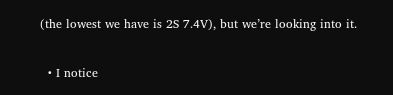(the lowest we have is 2S 7.4V), but we’re looking into it.

  • I notice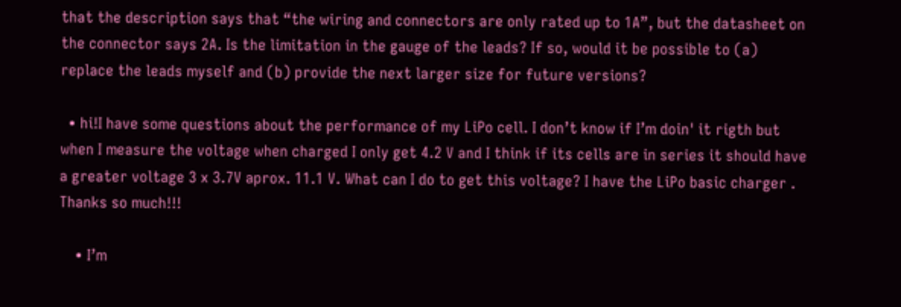that the description says that “the wiring and connectors are only rated up to 1A”, but the datasheet on the connector says 2A. Is the limitation in the gauge of the leads? If so, would it be possible to (a) replace the leads myself and (b) provide the next larger size for future versions?

  • hi!I have some questions about the performance of my LiPo cell. I don’t know if I’m doin' it rigth but when I measure the voltage when charged I only get 4.2 V and I think if its cells are in series it should have a greater voltage 3 x 3.7V aprox. 11.1 V. What can I do to get this voltage? I have the LiPo basic charger . Thanks so much!!!

    • I’m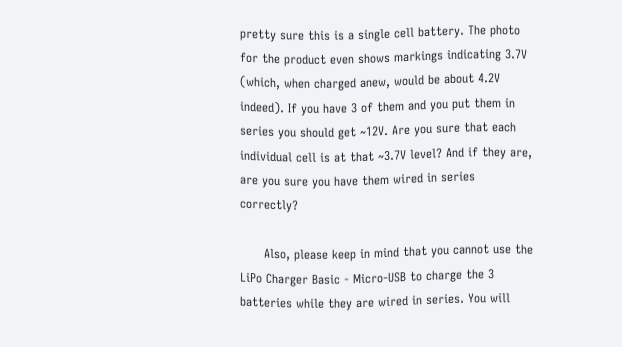pretty sure this is a single cell battery. The photo for the product even shows markings indicating 3.7V (which, when charged anew, would be about 4.2V indeed). If you have 3 of them and you put them in series you should get ~12V. Are you sure that each individual cell is at that ~3.7V level? And if they are, are you sure you have them wired in series correctly?

      Also, please keep in mind that you cannot use the LiPo Charger Basic - Micro-USB to charge the 3 batteries while they are wired in series. You will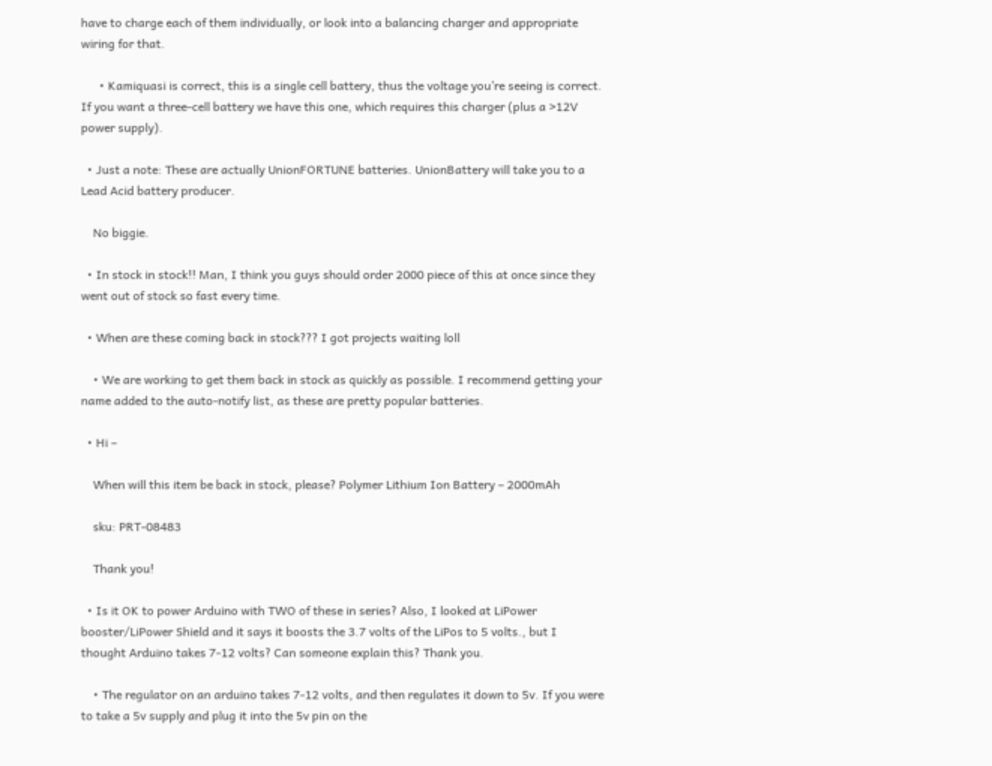have to charge each of them individually, or look into a balancing charger and appropriate wiring for that.

      • Kamiquasi is correct, this is a single cell battery, thus the voltage you’re seeing is correct. If you want a three-cell battery we have this one, which requires this charger (plus a >12V power supply).

  • Just a note: These are actually UnionFORTUNE batteries. UnionBattery will take you to a Lead Acid battery producer.

    No biggie.

  • In stock in stock!! Man, I think you guys should order 2000 piece of this at once since they went out of stock so fast every time.

  • When are these coming back in stock??? I got projects waiting loll

    • We are working to get them back in stock as quickly as possible. I recommend getting your name added to the auto-notify list, as these are pretty popular batteries.

  • Hi –

    When will this item be back in stock, please? Polymer Lithium Ion Battery – 2000mAh

    sku: PRT-08483

    Thank you!

  • Is it OK to power Arduino with TWO of these in series? Also, I looked at LiPower booster/LiPower Shield and it says it boosts the 3.7 volts of the LiPos to 5 volts., but I thought Arduino takes 7-12 volts? Can someone explain this? Thank you.

    • The regulator on an arduino takes 7-12 volts, and then regulates it down to 5v. If you were to take a 5v supply and plug it into the 5v pin on the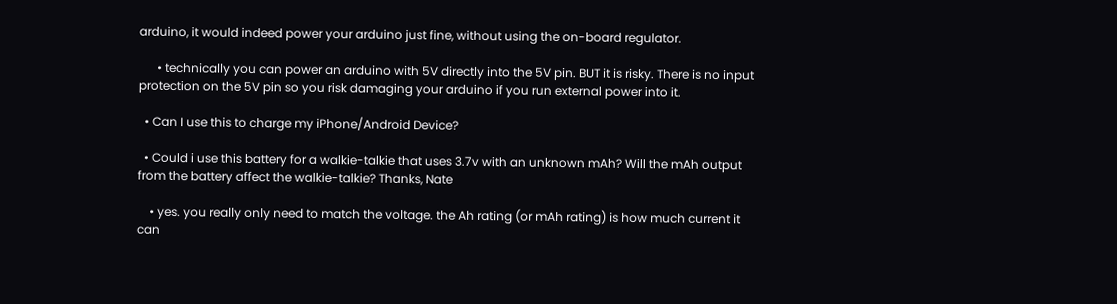arduino, it would indeed power your arduino just fine, without using the on-board regulator.

      • technically you can power an arduino with 5V directly into the 5V pin. BUT it is risky. There is no input protection on the 5V pin so you risk damaging your arduino if you run external power into it.

  • Can I use this to charge my iPhone/Android Device?

  • Could i use this battery for a walkie-talkie that uses 3.7v with an unknown mAh? Will the mAh output from the battery affect the walkie-talkie? Thanks, Nate

    • yes. you really only need to match the voltage. the Ah rating (or mAh rating) is how much current it can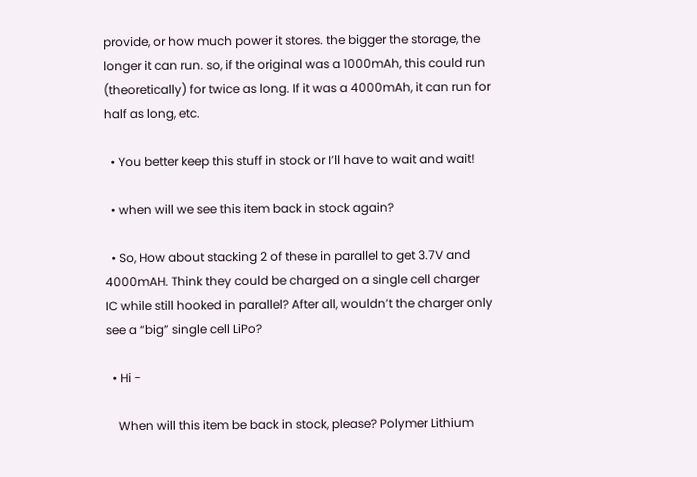provide, or how much power it stores. the bigger the storage, the longer it can run. so, if the original was a 1000mAh, this could run (theoretically) for twice as long. If it was a 4000mAh, it can run for half as long, etc.

  • You better keep this stuff in stock or I’ll have to wait and wait!

  • when will we see this item back in stock again?

  • So, How about stacking 2 of these in parallel to get 3.7V and 4000mAH. Think they could be charged on a single cell charger IC while still hooked in parallel? After all, wouldn’t the charger only see a “big” single cell LiPo?

  • Hi -

    When will this item be back in stock, please? Polymer Lithium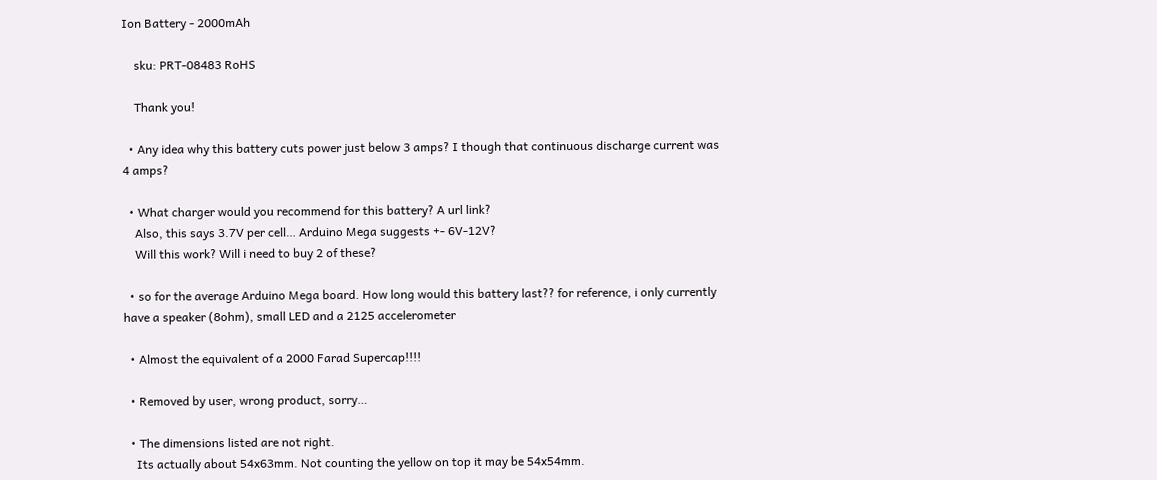Ion Battery - 2000mAh

    sku: PRT-08483 RoHS

    Thank you!

  • Any idea why this battery cuts power just below 3 amps? I though that continuous discharge current was 4 amps?

  • What charger would you recommend for this battery? A url link?
    Also, this says 3.7V per cell… Arduino Mega suggests +- 6V-12V?
    Will this work? Will i need to buy 2 of these?

  • so for the average Arduino Mega board. How long would this battery last?? for reference, i only currently have a speaker (8ohm), small LED and a 2125 accelerometer

  • Almost the equivalent of a 2000 Farad Supercap!!!!

  • Removed by user, wrong product, sorry…

  • The dimensions listed are not right.
    Its actually about 54x63mm. Not counting the yellow on top it may be 54x54mm.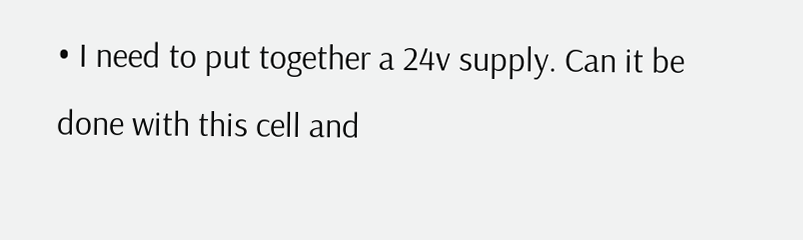• I need to put together a 24v supply. Can it be done with this cell and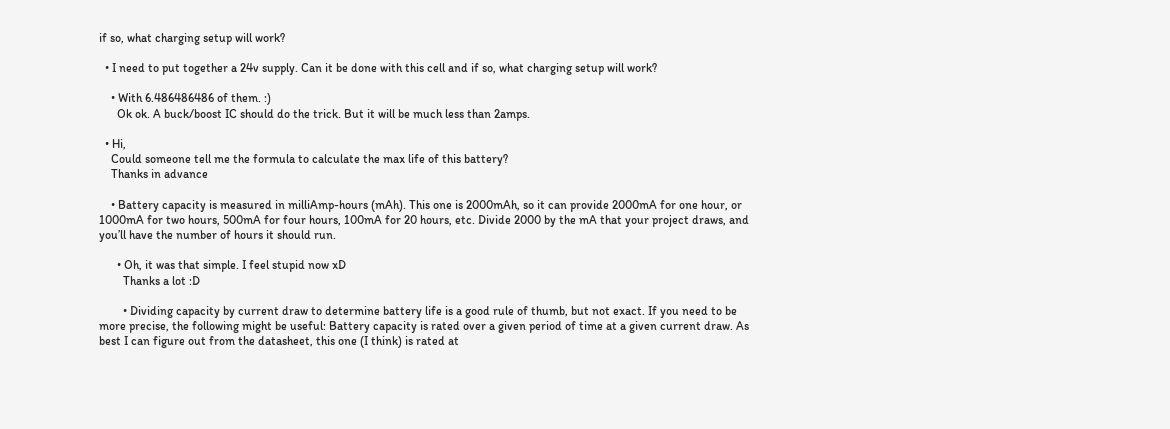if so, what charging setup will work?

  • I need to put together a 24v supply. Can it be done with this cell and if so, what charging setup will work?

    • With 6.486486486 of them. :)
      Ok ok. A buck/boost IC should do the trick. But it will be much less than 2amps.

  • Hi,
    Could someone tell me the formula to calculate the max life of this battery?
    Thanks in advance

    • Battery capacity is measured in milliAmp-hours (mAh). This one is 2000mAh, so it can provide 2000mA for one hour, or 1000mA for two hours, 500mA for four hours, 100mA for 20 hours, etc. Divide 2000 by the mA that your project draws, and you’ll have the number of hours it should run.

      • Oh, it was that simple. I feel stupid now xD
        Thanks a lot :D

        • Dividing capacity by current draw to determine battery life is a good rule of thumb, but not exact. If you need to be more precise, the following might be useful: Battery capacity is rated over a given period of time at a given current draw. As best I can figure out from the datasheet, this one (I think) is rated at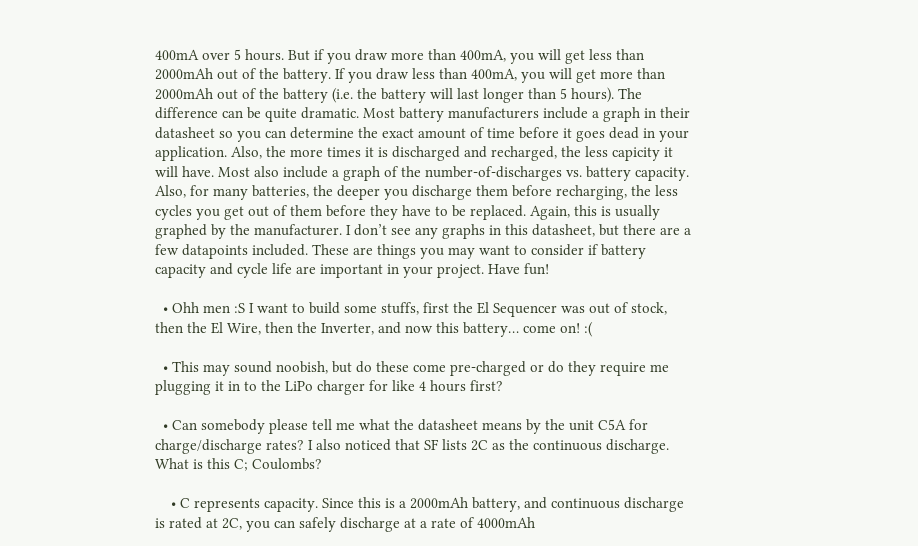400mA over 5 hours. But if you draw more than 400mA, you will get less than 2000mAh out of the battery. If you draw less than 400mA, you will get more than 2000mAh out of the battery (i.e. the battery will last longer than 5 hours). The difference can be quite dramatic. Most battery manufacturers include a graph in their datasheet so you can determine the exact amount of time before it goes dead in your application. Also, the more times it is discharged and recharged, the less capicity it will have. Most also include a graph of the number-of-discharges vs. battery capacity. Also, for many batteries, the deeper you discharge them before recharging, the less cycles you get out of them before they have to be replaced. Again, this is usually graphed by the manufacturer. I don’t see any graphs in this datasheet, but there are a few datapoints included. These are things you may want to consider if battery capacity and cycle life are important in your project. Have fun!

  • Ohh men :S I want to build some stuffs, first the El Sequencer was out of stock, then the El Wire, then the Inverter, and now this battery… come on! :(

  • This may sound noobish, but do these come pre-charged or do they require me plugging it in to the LiPo charger for like 4 hours first?

  • Can somebody please tell me what the datasheet means by the unit C5A for charge/discharge rates? I also noticed that SF lists 2C as the continuous discharge. What is this C; Coulombs?

    • C represents capacity. Since this is a 2000mAh battery, and continuous discharge is rated at 2C, you can safely discharge at a rate of 4000mAh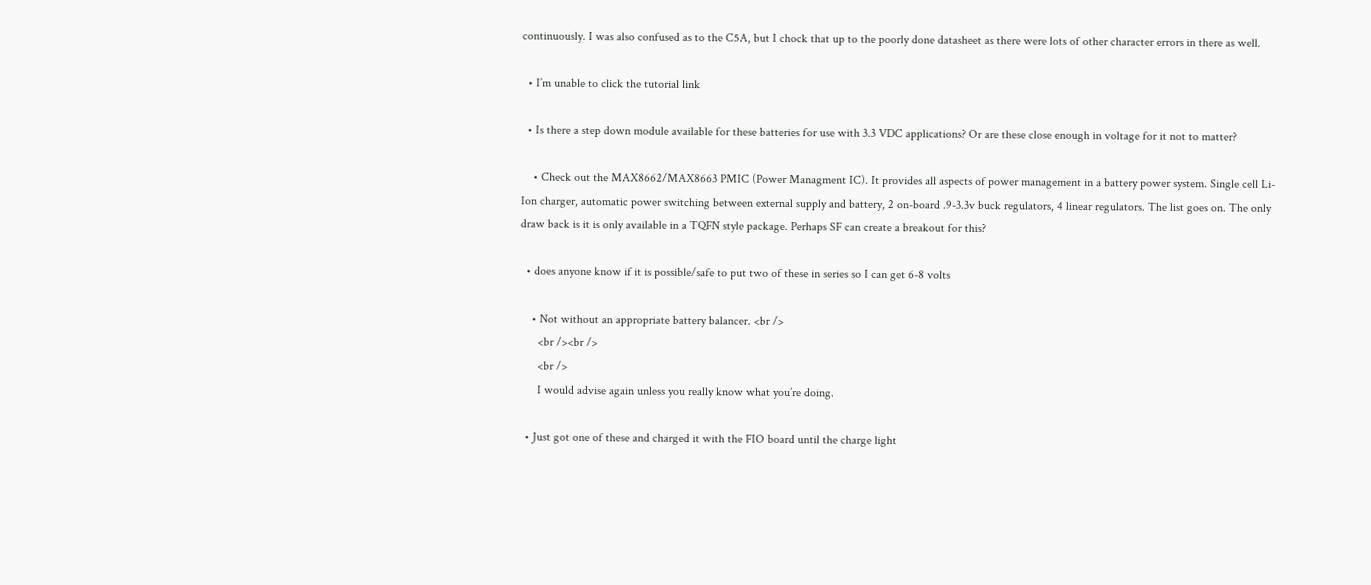continuously. I was also confused as to the C5A, but I chock that up to the poorly done datasheet as there were lots of other character errors in there as well.

  • I’m unable to click the tutorial link

  • Is there a step down module available for these batteries for use with 3.3 VDC applications? Or are these close enough in voltage for it not to matter?

    • Check out the MAX8662/MAX8663 PMIC (Power Managment IC). It provides all aspects of power management in a battery power system. Single cell Li-Ion charger, automatic power switching between external supply and battery, 2 on-board .9-3.3v buck regulators, 4 linear regulators. The list goes on. The only draw back is it is only available in a TQFN style package. Perhaps SF can create a breakout for this?

  • does anyone know if it is possible/safe to put two of these in series so I can get 6-8 volts

    • Not without an appropriate battery balancer. <br />
      <br /><br />
      <br />
      I would advise again unless you really know what you’re doing.

  • Just got one of these and charged it with the FIO board until the charge light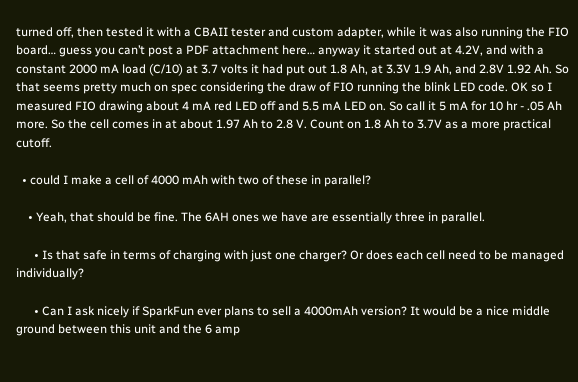turned off, then tested it with a CBAII tester and custom adapter, while it was also running the FIO board… guess you can’t post a PDF attachment here… anyway it started out at 4.2V, and with a constant 2000 mA load (C/10) at 3.7 volts it had put out 1.8 Ah, at 3.3V 1.9 Ah, and 2.8V 1.92 Ah. So that seems pretty much on spec considering the draw of FIO running the blink LED code. OK so I measured FIO drawing about 4 mA red LED off and 5.5 mA LED on. So call it 5 mA for 10 hr - .05 Ah more. So the cell comes in at about 1.97 Ah to 2.8 V. Count on 1.8 Ah to 3.7V as a more practical cutoff.

  • could I make a cell of 4000 mAh with two of these in parallel?

    • Yeah, that should be fine. The 6AH ones we have are essentially three in parallel.

      • Is that safe in terms of charging with just one charger? Or does each cell need to be managed individually?

      • Can I ask nicely if SparkFun ever plans to sell a 4000mAh version? It would be a nice middle ground between this unit and the 6 amp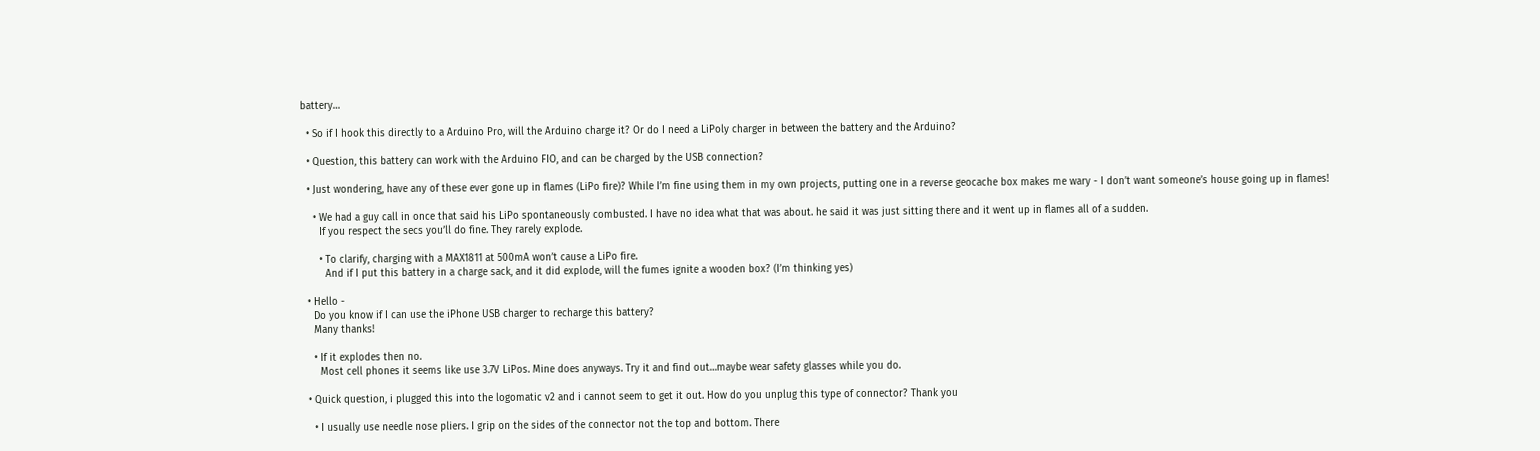battery…

  • So if I hook this directly to a Arduino Pro, will the Arduino charge it? Or do I need a LiPoly charger in between the battery and the Arduino?

  • Question, this battery can work with the Arduino FIO, and can be charged by the USB connection?

  • Just wondering, have any of these ever gone up in flames (LiPo fire)? While I’m fine using them in my own projects, putting one in a reverse geocache box makes me wary - I don’t want someone’s house going up in flames!

    • We had a guy call in once that said his LiPo spontaneously combusted. I have no idea what that was about. he said it was just sitting there and it went up in flames all of a sudden.
      If you respect the secs you’ll do fine. They rarely explode.

      • To clarify, charging with a MAX1811 at 500mA won’t cause a LiPo fire.
        And if I put this battery in a charge sack, and it did explode, will the fumes ignite a wooden box? (I’m thinking yes)

  • Hello -
    Do you know if I can use the iPhone USB charger to recharge this battery?
    Many thanks!

    • If it explodes then no.
      Most cell phones it seems like use 3.7V LiPos. Mine does anyways. Try it and find out…maybe wear safety glasses while you do.

  • Quick question, i plugged this into the logomatic v2 and i cannot seem to get it out. How do you unplug this type of connector? Thank you

    • I usually use needle nose pliers. I grip on the sides of the connector not the top and bottom. There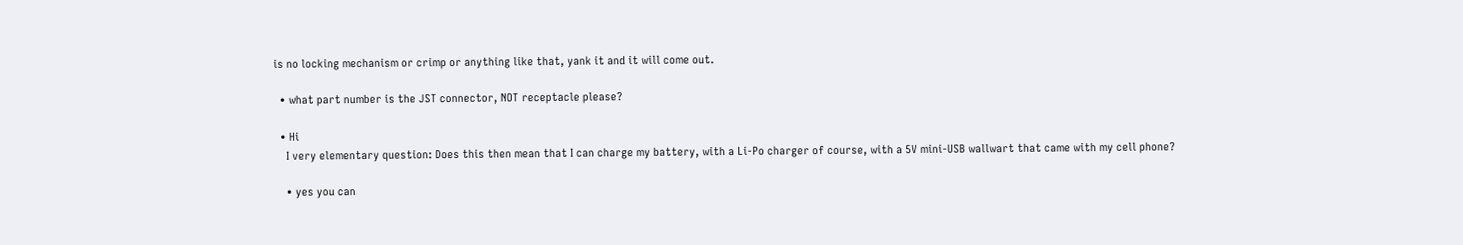is no locking mechanism or crimp or anything like that, yank it and it will come out.

  • what part number is the JST connector, NOT receptacle please?

  • Hi
    I very elementary question: Does this then mean that I can charge my battery, with a Li-Po charger of course, with a 5V mini-USB wallwart that came with my cell phone?

    • yes you can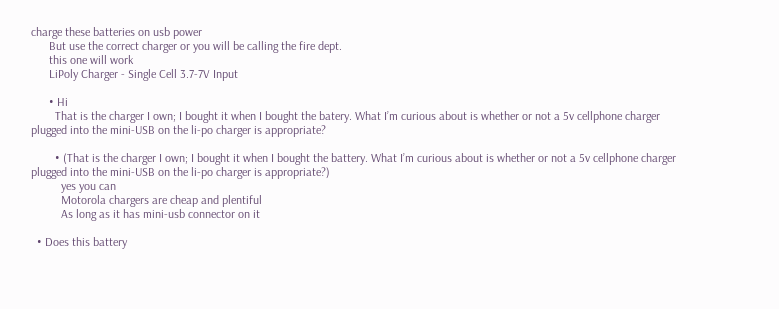charge these batteries on usb power
      But use the correct charger or you will be calling the fire dept.
      this one will work
      LiPoly Charger - Single Cell 3.7-7V Input

      • Hi
        That is the charger I own; I bought it when I bought the batery. What I’m curious about is whether or not a 5v cellphone charger plugged into the mini-USB on the li-po charger is appropriate?

        • (That is the charger I own; I bought it when I bought the battery. What I’m curious about is whether or not a 5v cellphone charger plugged into the mini-USB on the li-po charger is appropriate?)
          yes you can
          Motorola chargers are cheap and plentiful
          As long as it has mini-usb connector on it

  • Does this battery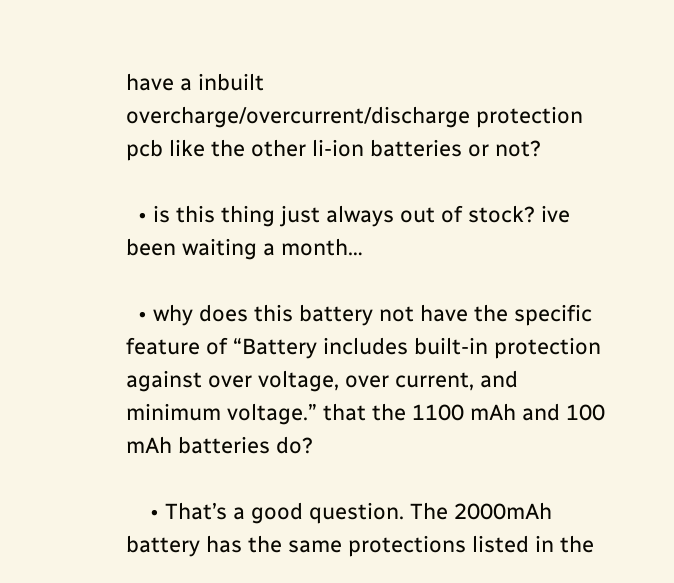have a inbuilt overcharge/overcurrent/discharge protection pcb like the other li-ion batteries or not?

  • is this thing just always out of stock? ive been waiting a month…

  • why does this battery not have the specific feature of “Battery includes built-in protection against over voltage, over current, and minimum voltage.” that the 1100 mAh and 100 mAh batteries do?

    • That’s a good question. The 2000mAh battery has the same protections listed in the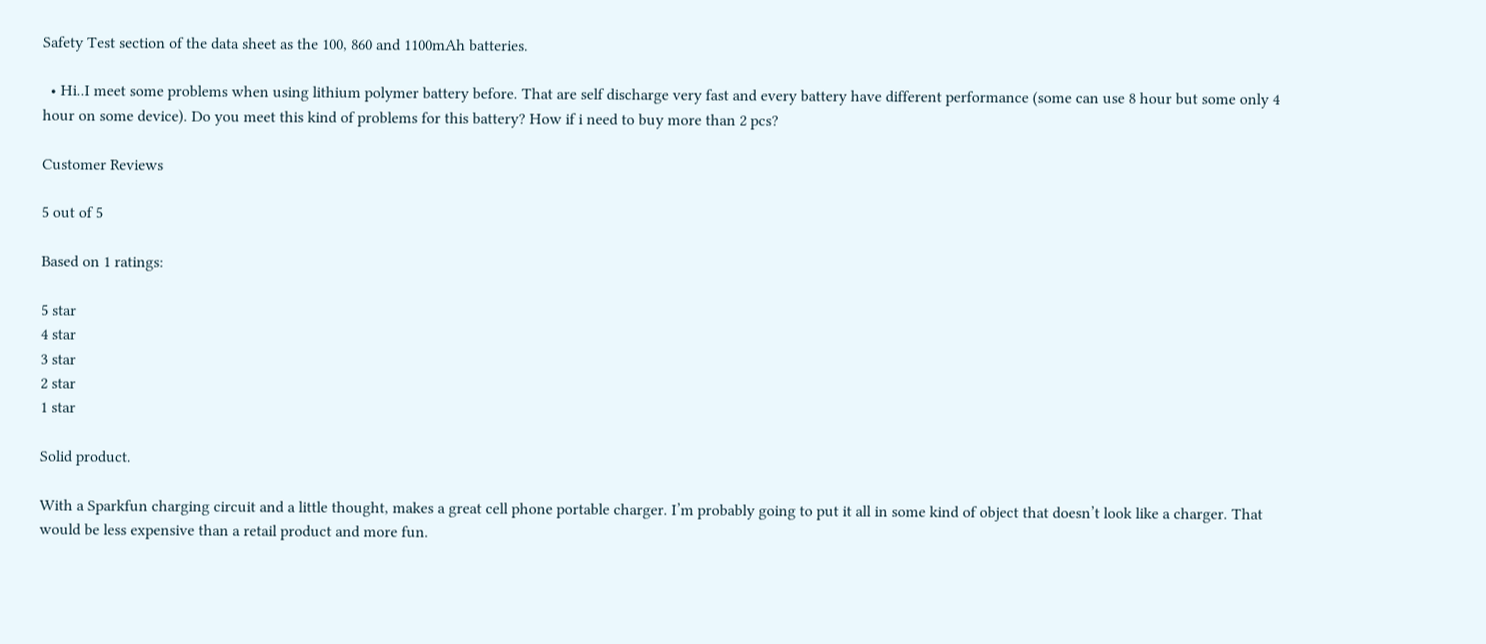Safety Test section of the data sheet as the 100, 860 and 1100mAh batteries.

  • Hi..I meet some problems when using lithium polymer battery before. That are self discharge very fast and every battery have different performance (some can use 8 hour but some only 4 hour on some device). Do you meet this kind of problems for this battery? How if i need to buy more than 2 pcs?

Customer Reviews

5 out of 5

Based on 1 ratings:

5 star
4 star
3 star
2 star
1 star

Solid product.

With a Sparkfun charging circuit and a little thought, makes a great cell phone portable charger. I’m probably going to put it all in some kind of object that doesn’t look like a charger. That would be less expensive than a retail product and more fun.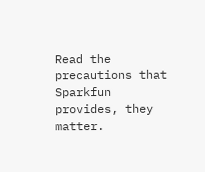Read the precautions that Sparkfun provides, they matter.